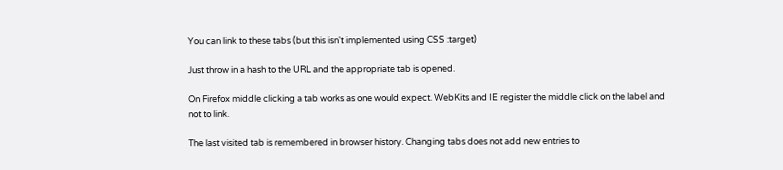You can link to these tabs (but this isn't implemented using CSS :target)

Just throw in a hash to the URL and the appropriate tab is opened.

On Firefox middle clicking a tab works as one would expect. WebKits and IE register the middle click on the label and not to link.

The last visited tab is remembered in browser history. Changing tabs does not add new entries to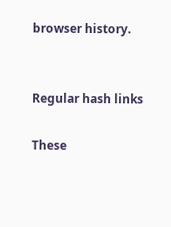browser history.


Regular hash links

These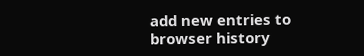add new entries to browser history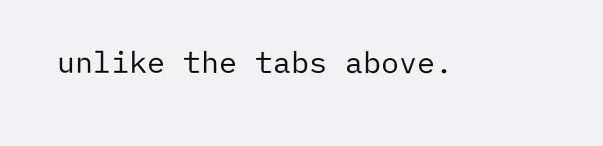unlike the tabs above.